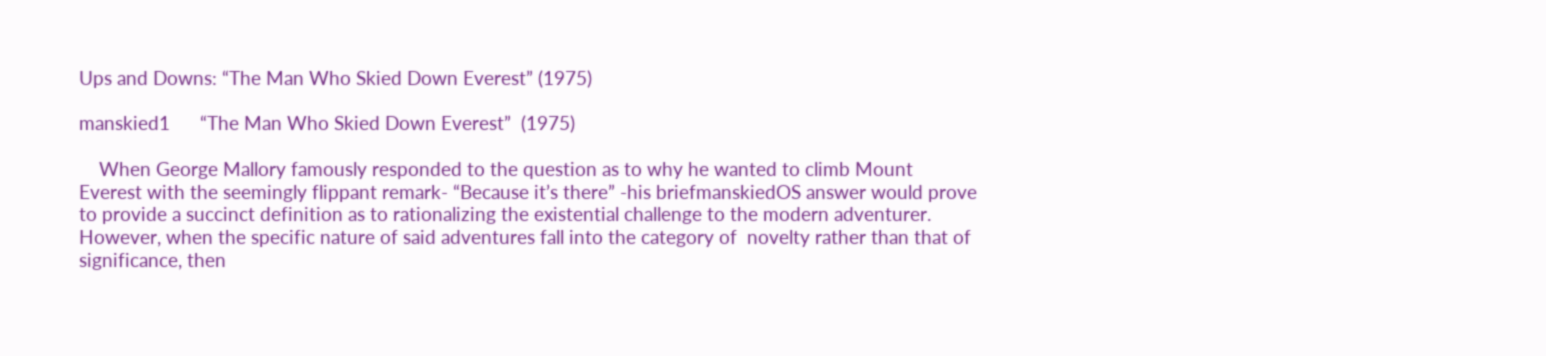Ups and Downs: “The Man Who Skied Down Everest” (1975)

manskied1      “The Man Who Skied Down Everest”  (1975)

    When George Mallory famously responded to the question as to why he wanted to climb Mount Everest with the seemingly flippant remark- “Because it’s there” -his briefmanskiedOS answer would prove to provide a succinct definition as to rationalizing the existential challenge to the modern adventurer. However, when the specific nature of said adventures fall into the category of  novelty rather than that of significance, then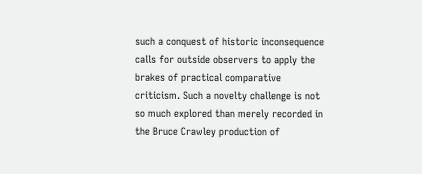such a conquest of historic inconsequence calls for outside observers to apply the brakes of practical comparative criticism. Such a novelty challenge is not so much explored than merely recorded in the Bruce Crawley production of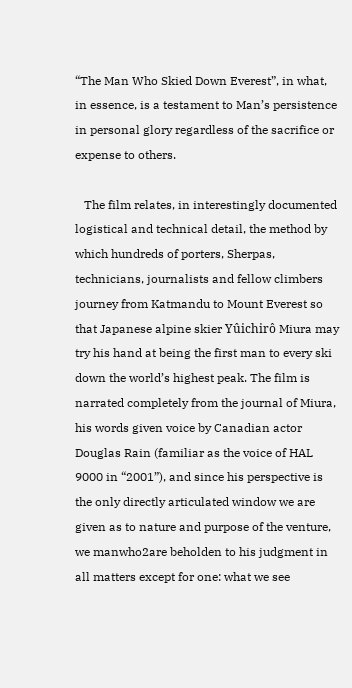“The Man Who Skied Down Everest”, in what, in essence, is a testament to Man’s persistence in personal glory regardless of the sacrifice or expense to others.

   The film relates, in interestingly documented logistical and technical detail, the method by which hundreds of porters, Sherpas, technicians, journalists and fellow climbers journey from Katmandu to Mount Everest so that Japanese alpine skier Yûichirô Miura may try his hand at being the first man to every ski down the world’s highest peak. The film is narrated completely from the journal of Miura, his words given voice by Canadian actor Douglas Rain (familiar as the voice of HAL 9000 in “2001”), and since his perspective is the only directly articulated window we are given as to nature and purpose of the venture, we manwho2are beholden to his judgment in all matters except for one: what we see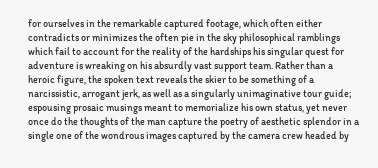for ourselves in the remarkable captured footage, which often either contradicts or minimizes the often pie in the sky philosophical ramblings which fail to account for the reality of the hardships his singular quest for adventure is wreaking on his absurdly vast support team. Rather than a heroic figure, the spoken text reveals the skier to be something of a narcissistic, arrogant jerk, as well as a singularly unimaginative tour guide; espousing prosaic musings meant to memorialize his own status, yet never once do the thoughts of the man capture the poetry of aesthetic splendor in a single one of the wondrous images captured by the camera crew headed by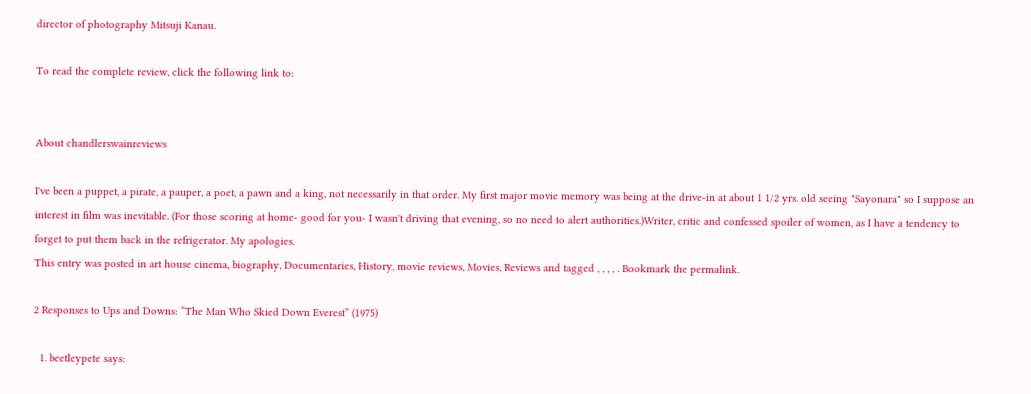director of photography Mitsuji Kanau.

To read the complete review, click the following link to:


About chandlerswainreviews

I've been a puppet, a pirate, a pauper, a poet, a pawn and a king, not necessarily in that order. My first major movie memory was being at the drive-in at about 1 1/2 yrs. old seeing "Sayonara" so I suppose an interest in film was inevitable. (For those scoring at home- good for you- I wasn't driving that evening, so no need to alert authorities.)Writer, critic and confessed spoiler of women, as I have a tendency to forget to put them back in the refrigerator. My apologies.
This entry was posted in art house cinema, biography, Documentaries, History, movie reviews, Movies, Reviews and tagged , , , , . Bookmark the permalink.

2 Responses to Ups and Downs: “The Man Who Skied Down Everest” (1975)

  1. beetleypete says: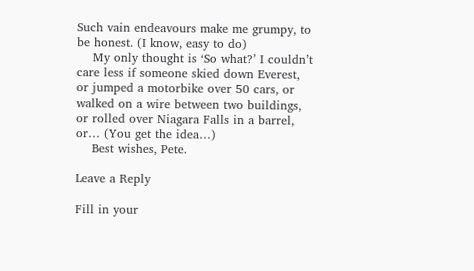Such vain endeavours make me grumpy, to be honest. (I know, easy to do)
    My only thought is ‘So what?’ I couldn’t care less if someone skied down Everest, or jumped a motorbike over 50 cars, or walked on a wire between two buildings, or rolled over Niagara Falls in a barrel, or… (You get the idea…)
    Best wishes, Pete.

Leave a Reply

Fill in your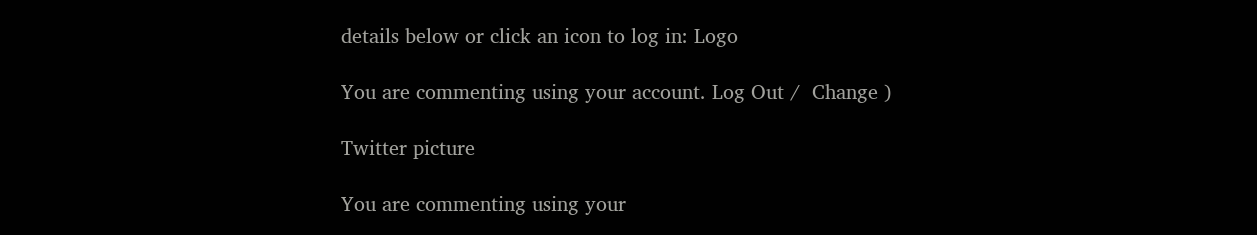details below or click an icon to log in: Logo

You are commenting using your account. Log Out /  Change )

Twitter picture

You are commenting using your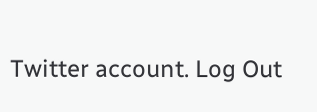Twitter account. Log Out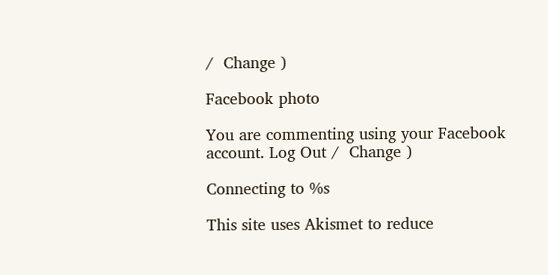/  Change )

Facebook photo

You are commenting using your Facebook account. Log Out /  Change )

Connecting to %s

This site uses Akismet to reduce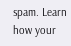spam. Learn how your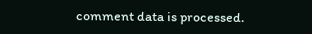comment data is processed.